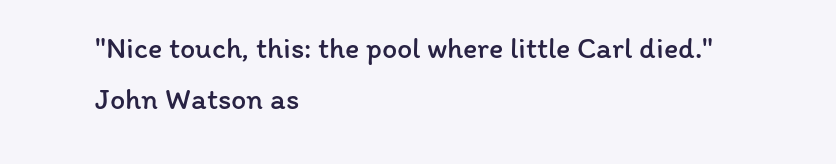"Nice touch, this: the pool where little Carl died."
John Watson as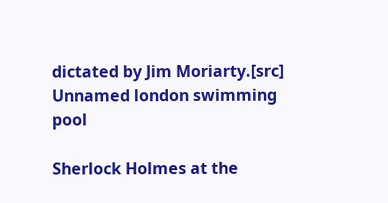dictated by Jim Moriarty.[src]
Unnamed london swimming pool

Sherlock Holmes at the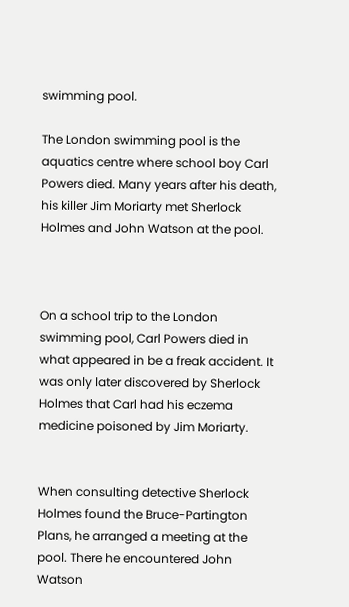swimming pool.

The London swimming pool is the aquatics centre where school boy Carl Powers died. Many years after his death, his killer Jim Moriarty met Sherlock Holmes and John Watson at the pool.



On a school trip to the London swimming pool, Carl Powers died in what appeared in be a freak accident. It was only later discovered by Sherlock Holmes that Carl had his eczema medicine poisoned by Jim Moriarty.


When consulting detective Sherlock Holmes found the Bruce-Partington Plans, he arranged a meeting at the pool. There he encountered John Watson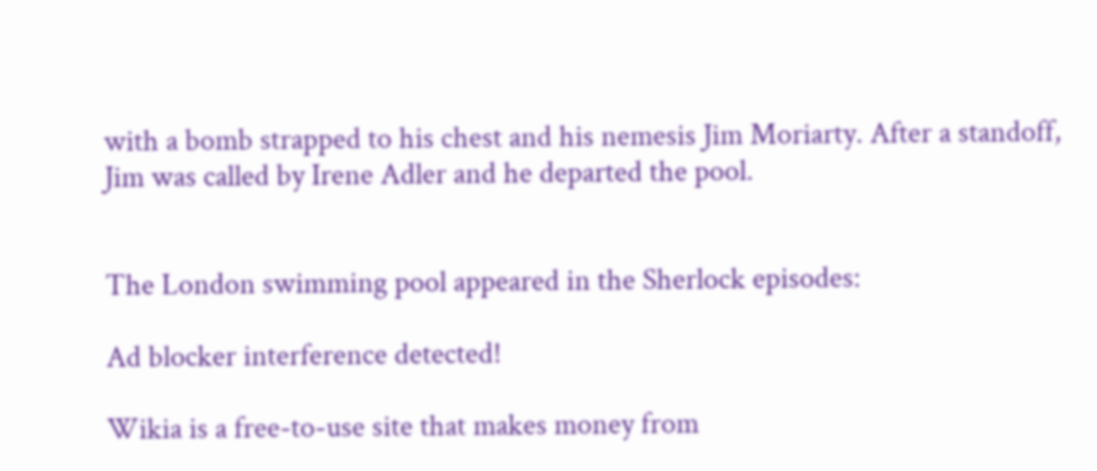with a bomb strapped to his chest and his nemesis Jim Moriarty. After a standoff, Jim was called by Irene Adler and he departed the pool.


The London swimming pool appeared in the Sherlock episodes:

Ad blocker interference detected!

Wikia is a free-to-use site that makes money from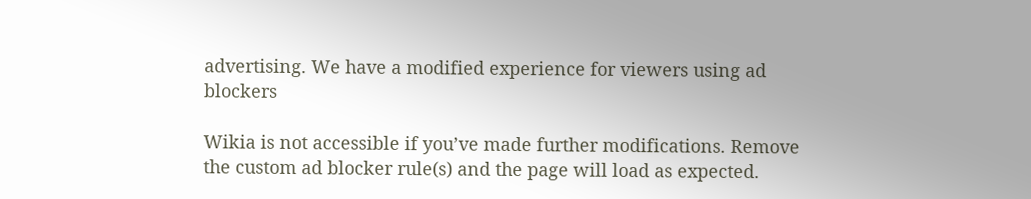advertising. We have a modified experience for viewers using ad blockers

Wikia is not accessible if you’ve made further modifications. Remove the custom ad blocker rule(s) and the page will load as expected.